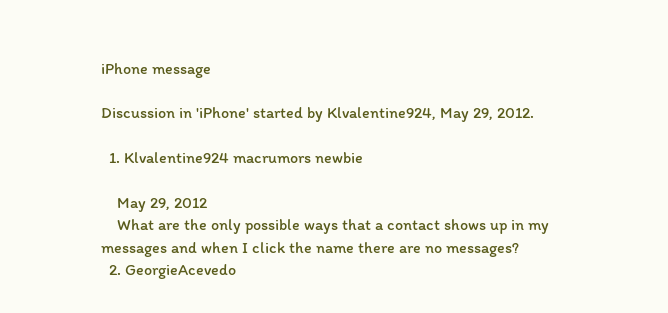iPhone message

Discussion in 'iPhone' started by Klvalentine924, May 29, 2012.

  1. Klvalentine924 macrumors newbie

    May 29, 2012
    What are the only possible ways that a contact shows up in my messages and when I click the name there are no messages?
  2. GeorgieAcevedo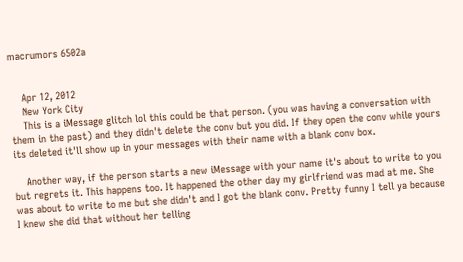macrumors 6502a


    Apr 12, 2012
    New York City
    This is a iMessage glitch lol this could be that person. (you was having a conversation with them in the past) and they didn't delete the conv but you did. If they open the conv while yours its deleted it'll show up in your messages with their name with a blank conv box.

    Another way, if the person starts a new iMessage with your name it's about to write to you but regrets it. This happens too. It happened the other day my girlfriend was mad at me. She was about to write to me but she didn't and I got the blank conv. Pretty funny I tell ya because I knew she did that without her telling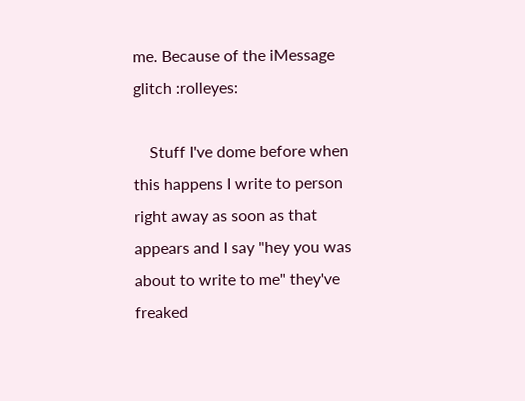me. Because of the iMessage glitch :rolleyes:

    Stuff I've dome before when this happens I write to person right away as soon as that appears and I say "hey you was about to write to me" they've freaked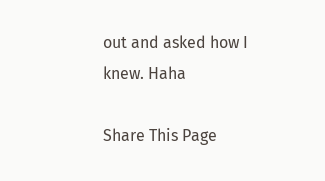out and asked how I knew. Haha

Share This Page